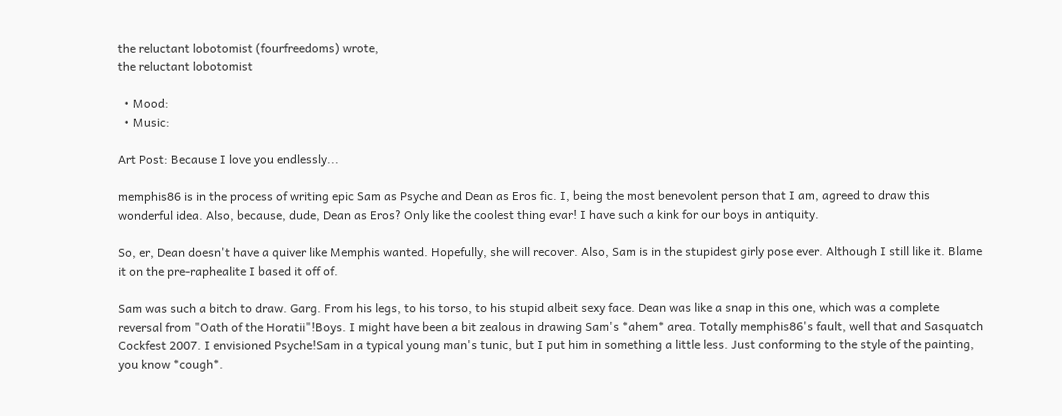the reluctant lobotomist (fourfreedoms) wrote,
the reluctant lobotomist

  • Mood:
  • Music:

Art Post: Because I love you endlessly...

memphis86 is in the process of writing epic Sam as Psyche and Dean as Eros fic. I, being the most benevolent person that I am, agreed to draw this wonderful idea. Also, because, dude, Dean as Eros? Only like the coolest thing evar! I have such a kink for our boys in antiquity.

So, er, Dean doesn't have a quiver like Memphis wanted. Hopefully, she will recover. Also, Sam is in the stupidest girly pose ever. Although I still like it. Blame it on the pre-raphealite I based it off of.

Sam was such a bitch to draw. Garg. From his legs, to his torso, to his stupid albeit sexy face. Dean was like a snap in this one, which was a complete reversal from "Oath of the Horatii"!Boys. I might have been a bit zealous in drawing Sam's *ahem* area. Totally memphis86's fault, well that and Sasquatch Cockfest 2007. I envisioned Psyche!Sam in a typical young man's tunic, but I put him in something a little less. Just conforming to the style of the painting, you know *cough*.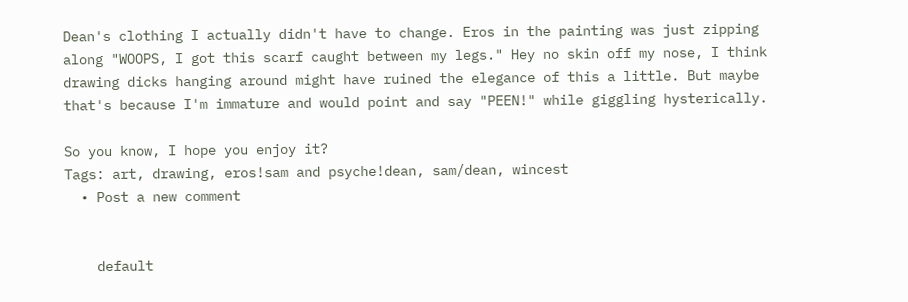Dean's clothing I actually didn't have to change. Eros in the painting was just zipping along "WOOPS, I got this scarf caught between my legs." Hey no skin off my nose, I think drawing dicks hanging around might have ruined the elegance of this a little. But maybe that's because I'm immature and would point and say "PEEN!" while giggling hysterically.

So you know, I hope you enjoy it?
Tags: art, drawing, eros!sam and psyche!dean, sam/dean, wincest
  • Post a new comment


    default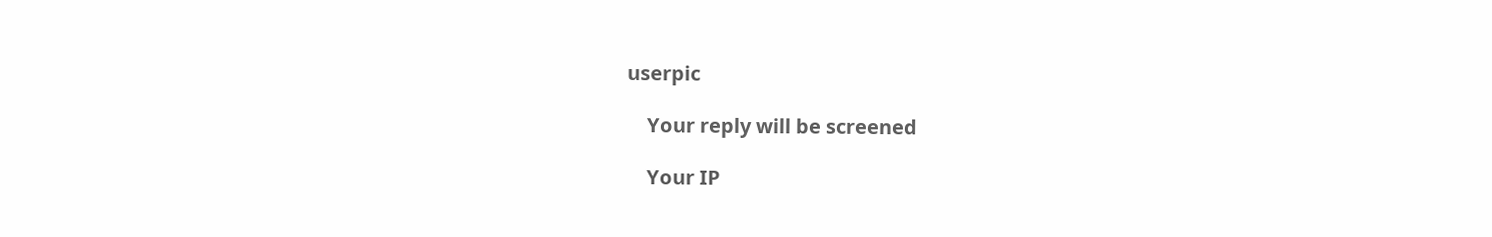userpic

    Your reply will be screened

    Your IP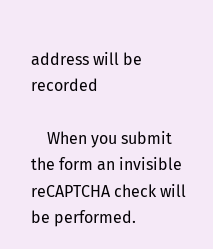address will be recorded

    When you submit the form an invisible reCAPTCHA check will be performed.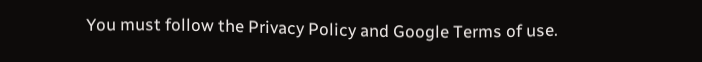You must follow the Privacy Policy and Google Terms of use.